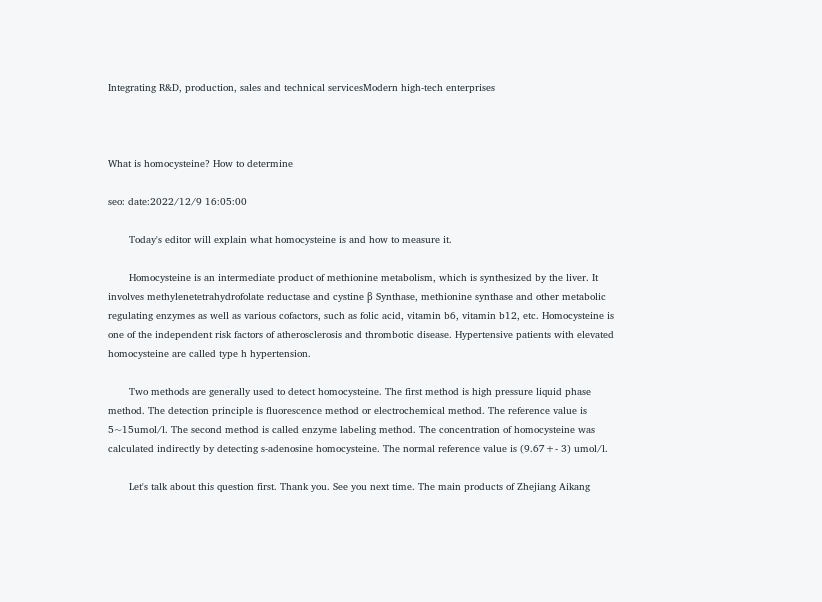Integrating R&D, production, sales and technical servicesModern high-tech enterprises



What is homocysteine? How to determine

seo: date:2022/12/9 16:05:00

       Today's editor will explain what homocysteine is and how to measure it.

       Homocysteine is an intermediate product of methionine metabolism, which is synthesized by the liver. It involves methylenetetrahydrofolate reductase and cystine β Synthase, methionine synthase and other metabolic regulating enzymes as well as various cofactors, such as folic acid, vitamin b6, vitamin b12, etc. Homocysteine is one of the independent risk factors of atherosclerosis and thrombotic disease. Hypertensive patients with elevated homocysteine are called type h hypertension.

       Two methods are generally used to detect homocysteine. The first method is high pressure liquid phase method. The detection principle is fluorescence method or electrochemical method. The reference value is 5~15umol/l. The second method is called enzyme labeling method. The concentration of homocysteine was calculated indirectly by detecting s-adenosine homocysteine. The normal reference value is (9.67+- 3) umol/l.

       Let's talk about this question first. Thank you. See you next time. The main products of Zhejiang Aikang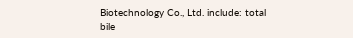Biotechnology Co., Ltd. include: total bile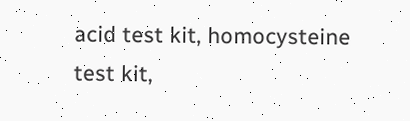acid test kit, homocysteine test kit,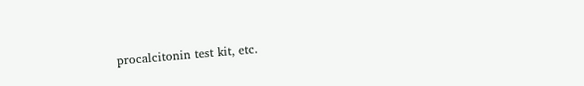procalcitonin test kit, etc.